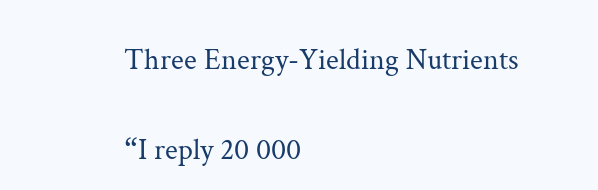Three Energy-Yielding Nutrients

“I reply 20 000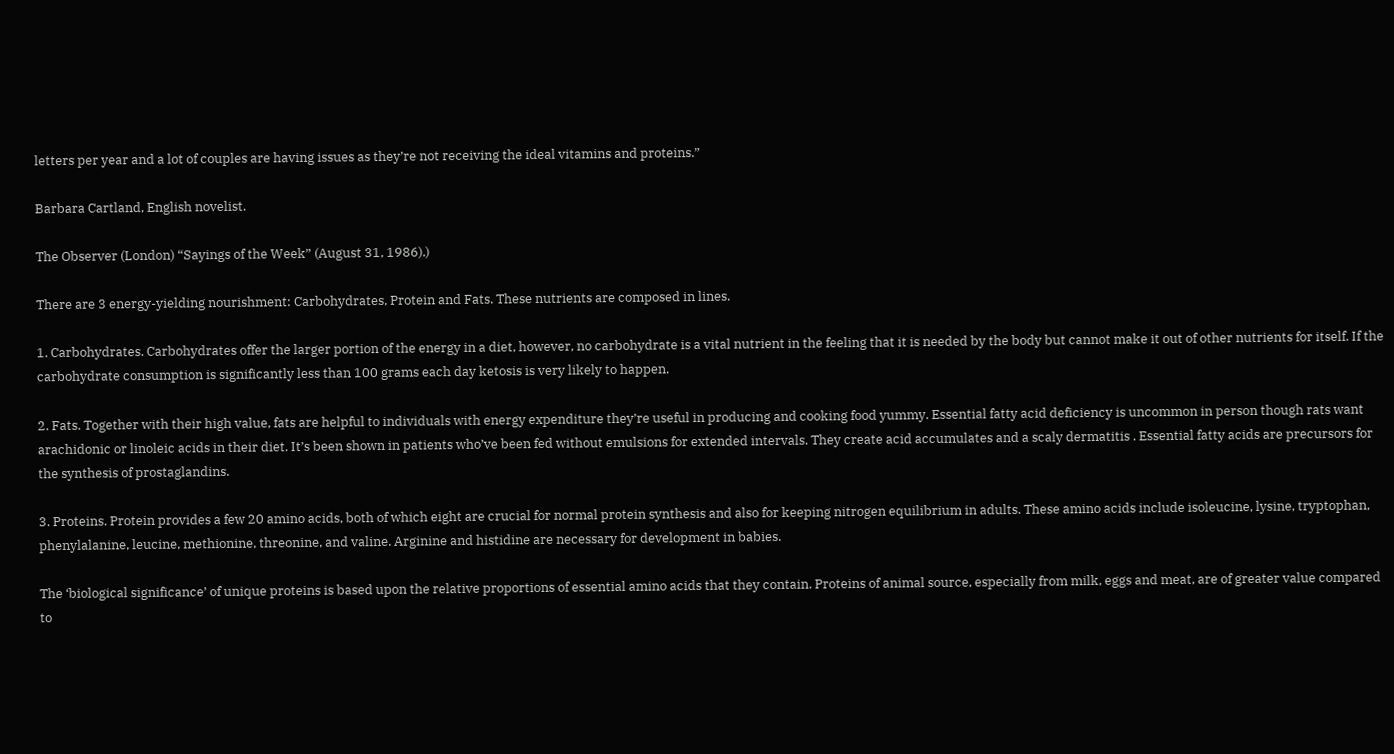letters per year and a lot of couples are having issues as they’re not receiving the ideal vitamins and proteins.”

Barbara Cartland, English novelist.

The Observer (London) “Sayings of the Week” (August 31, 1986).)

There are 3 energy-yielding nourishment: Carbohydrates, Protein and Fats. These nutrients are composed in lines.

1. Carbohydrates. Carbohydrates offer the larger portion of the energy in a diet, however, no carbohydrate is a vital nutrient in the feeling that it is needed by the body but cannot make it out of other nutrients for itself. If the carbohydrate consumption is significantly less than 100 grams each day ketosis is very likely to happen.

2. Fats. Together with their high value, fats are helpful to individuals with energy expenditure they’re useful in producing and cooking food yummy. Essential fatty acid deficiency is uncommon in person though rats want arachidonic or linoleic acids in their diet. It’s been shown in patients who’ve been fed without emulsions for extended intervals. They create acid accumulates and a scaly dermatitis . Essential fatty acids are precursors for the synthesis of prostaglandins.

3. Proteins. Protein provides a few 20 amino acids, both of which eight are crucial for normal protein synthesis and also for keeping nitrogen equilibrium in adults. These amino acids include isoleucine, lysine, tryptophan, phenylalanine, leucine, methionine, threonine, and valine. Arginine and histidine are necessary for development in babies.

The ‘biological significance’ of unique proteins is based upon the relative proportions of essential amino acids that they contain. Proteins of animal source, especially from milk, eggs and meat, are of greater value compared to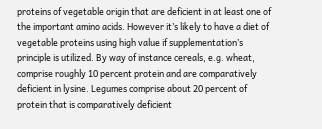proteins of vegetable origin that are deficient in at least one of the important amino acids. However it’s likely to have a diet of vegetable proteins using high value if supplementation’s principle is utilized. By way of instance cereals, e.g. wheat, comprise roughly 10 percent protein and are comparatively deficient in lysine. Legumes comprise about 20 percent of protein that is comparatively deficient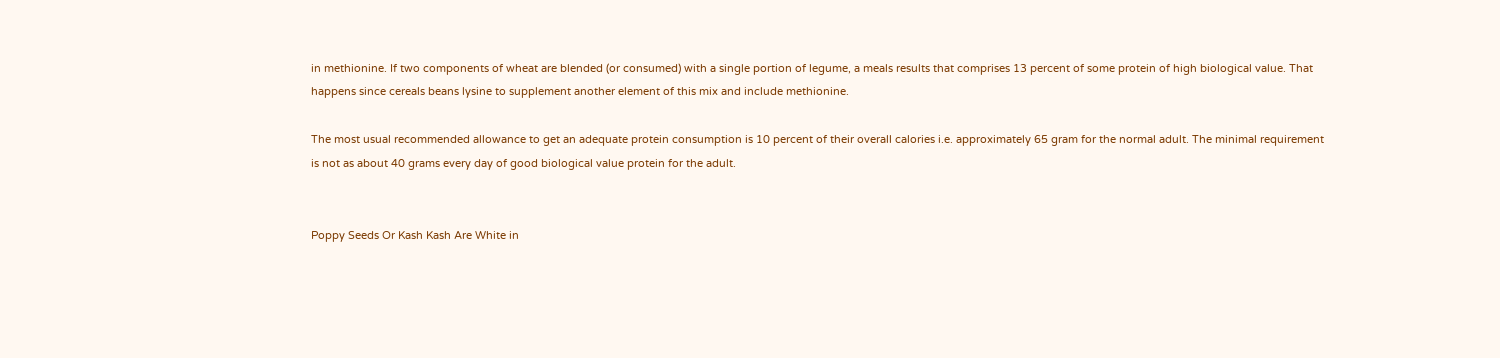in methionine. If two components of wheat are blended (or consumed) with a single portion of legume, a meals results that comprises 13 percent of some protein of high biological value. That happens since cereals beans lysine to supplement another element of this mix and include methionine.

The most usual recommended allowance to get an adequate protein consumption is 10 percent of their overall calories i.e. approximately 65 gram for the normal adult. The minimal requirement is not as about 40 grams every day of good biological value protein for the adult.


Poppy Seeds Or Kash Kash Are White in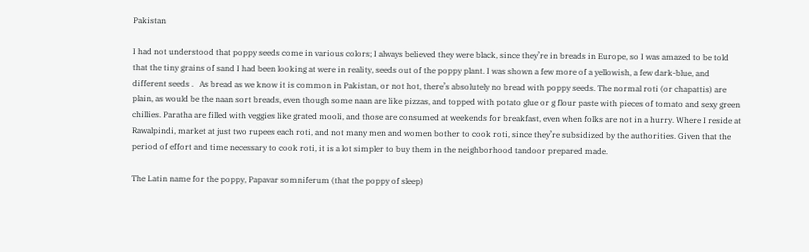Pakistan

I had not understood that poppy seeds come in various colors; I always believed they were black, since they’re in breads in Europe, so I was amazed to be told that the tiny grains of sand I had been looking at were in reality, seeds out of the poppy plant. I was shown a few more of a yellowish, a few dark-blue, and different seeds .   As bread as we know it is common in Pakistan, or not hot, there’s absolutely no bread with poppy seeds. The normal roti (or chapattis) are plain, as would be the naan sort breads, even though some naan are like pizzas, and topped with potato glue or g flour paste with pieces of tomato and sexy green chillies. Paratha are filled with veggies like grated mooli, and those are consumed at weekends for breakfast, even when folks are not in a hurry. Where I reside at Rawalpindi, market at just two rupees each roti, and not many men and women bother to cook roti, since they’re subsidized by the authorities. Given that the period of effort and time necessary to cook roti, it is a lot simpler to buy them in the neighborhood tandoor prepared made.

The Latin name for the poppy, Papavar somniferum (that the poppy of sleep)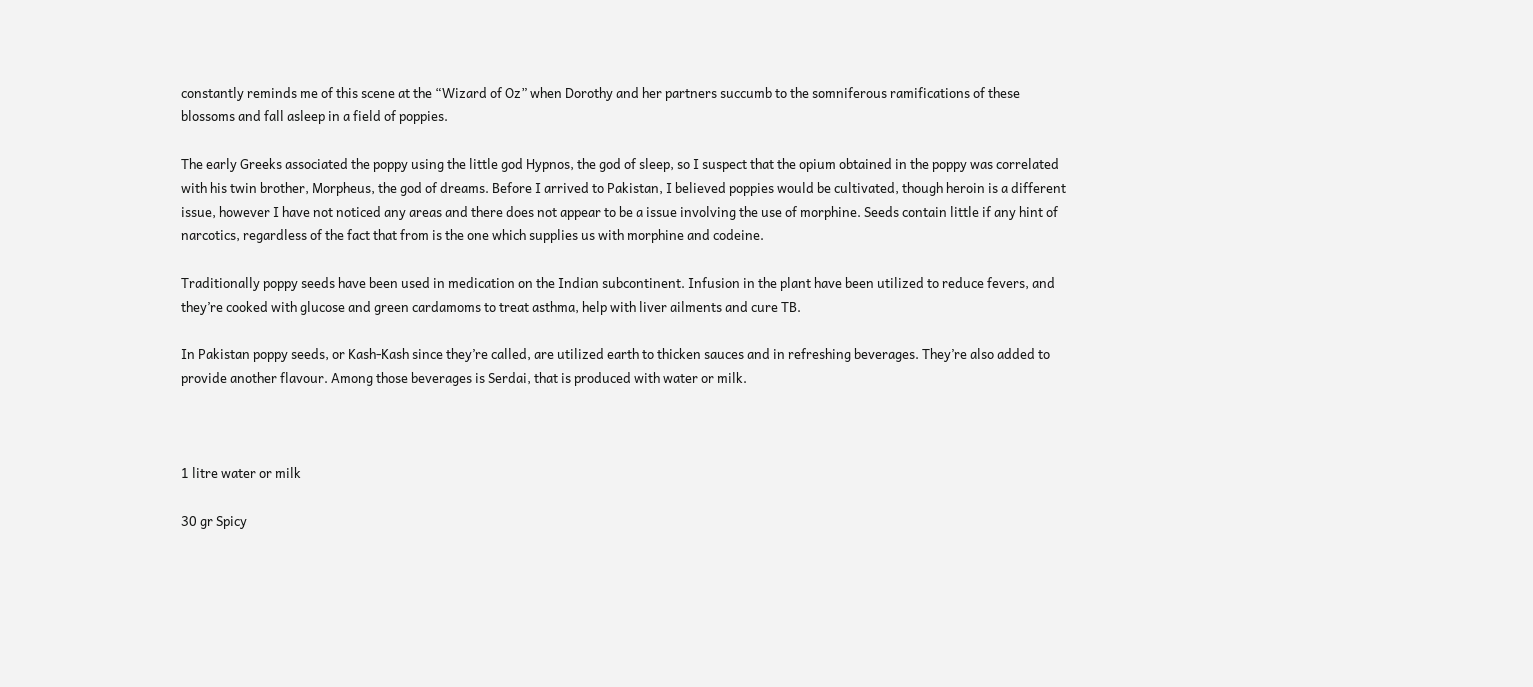constantly reminds me of this scene at the “Wizard of Oz” when Dorothy and her partners succumb to the somniferous ramifications of these blossoms and fall asleep in a field of poppies.

The early Greeks associated the poppy using the little god Hypnos, the god of sleep, so I suspect that the opium obtained in the poppy was correlated with his twin brother, Morpheus, the god of dreams. Before I arrived to Pakistan, I believed poppies would be cultivated, though heroin is a different issue, however I have not noticed any areas and there does not appear to be a issue involving the use of morphine. Seeds contain little if any hint of narcotics, regardless of the fact that from is the one which supplies us with morphine and codeine.

Traditionally poppy seeds have been used in medication on the Indian subcontinent. Infusion in the plant have been utilized to reduce fevers, and they’re cooked with glucose and green cardamoms to treat asthma, help with liver ailments and cure TB.

In Pakistan poppy seeds, or Kash-Kash since they’re called, are utilized earth to thicken sauces and in refreshing beverages. They’re also added to provide another flavour. Among those beverages is Serdai, that is produced with water or milk.



1 litre water or milk

30 gr Spicy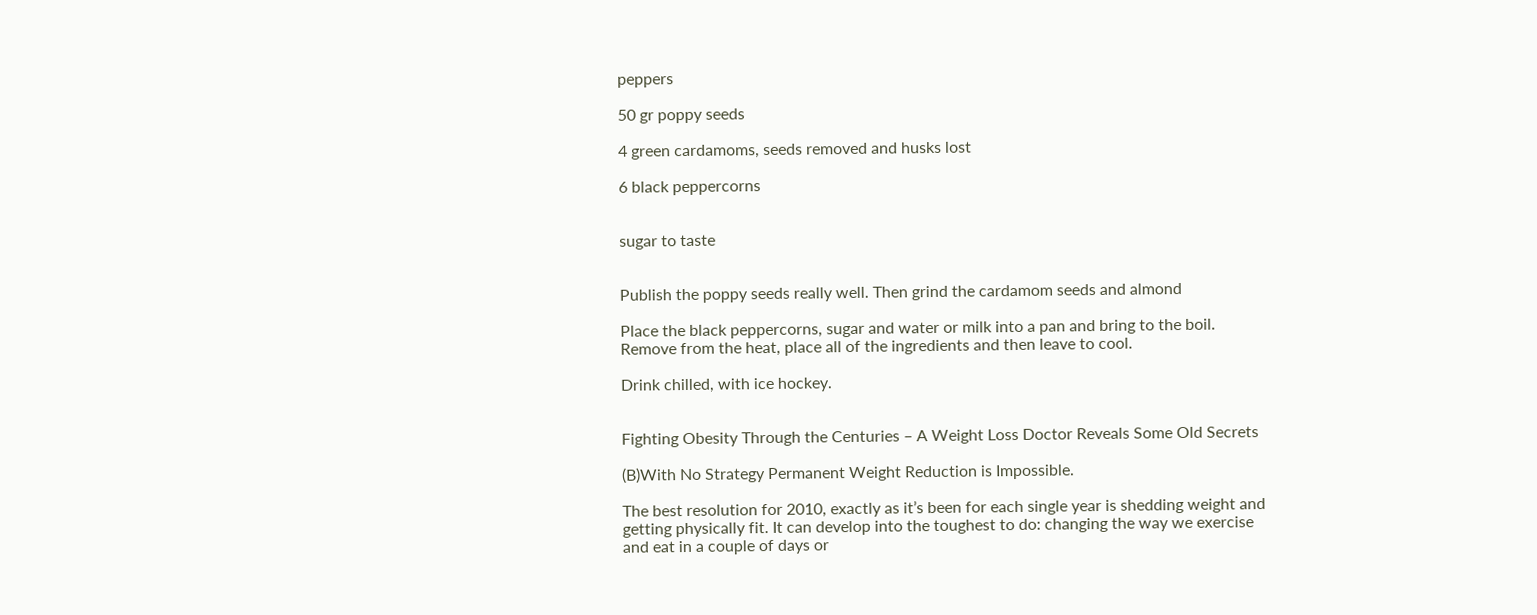peppers

50 gr poppy seeds

4 green cardamoms, seeds removed and husks lost

6 black peppercorns


sugar to taste


Publish the poppy seeds really well. Then grind the cardamom seeds and almond

Place the black peppercorns, sugar and water or milk into a pan and bring to the boil. Remove from the heat, place all of the ingredients and then leave to cool.

Drink chilled, with ice hockey.


Fighting Obesity Through the Centuries – A Weight Loss Doctor Reveals Some Old Secrets

(B)With No Strategy Permanent Weight Reduction is Impossible.

The best resolution for 2010, exactly as it’s been for each single year is shedding weight and getting physically fit. It can develop into the toughest to do: changing the way we exercise and eat in a couple of days or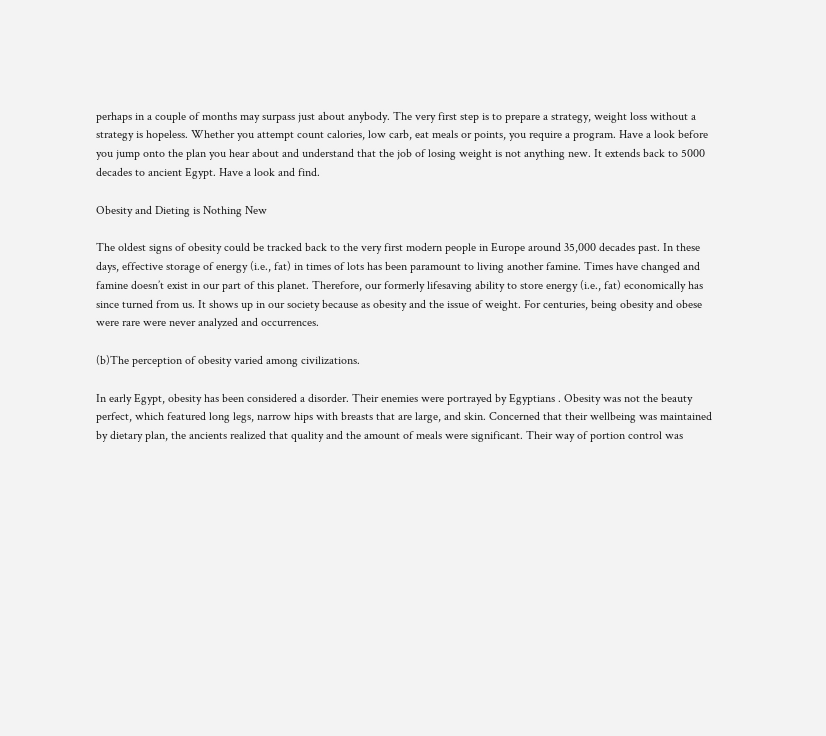perhaps in a couple of months may surpass just about anybody. The very first step is to prepare a strategy, weight loss without a strategy is hopeless. Whether you attempt count calories, low carb, eat meals or points, you require a program. Have a look before you jump onto the plan you hear about and understand that the job of losing weight is not anything new. It extends back to 5000 decades to ancient Egypt. Have a look and find.

Obesity and Dieting is Nothing New

The oldest signs of obesity could be tracked back to the very first modern people in Europe around 35,000 decades past. In these days, effective storage of energy (i.e., fat) in times of lots has been paramount to living another famine. Times have changed and famine doesn’t exist in our part of this planet. Therefore, our formerly lifesaving ability to store energy (i.e., fat) economically has since turned from us. It shows up in our society because as obesity and the issue of weight. For centuries, being obesity and obese were rare were never analyzed and occurrences.

(b)The perception of obesity varied among civilizations.

In early Egypt, obesity has been considered a disorder. Their enemies were portrayed by Egyptians . Obesity was not the beauty perfect, which featured long legs, narrow hips with breasts that are large, and skin. Concerned that their wellbeing was maintained by dietary plan, the ancients realized that quality and the amount of meals were significant. Their way of portion control was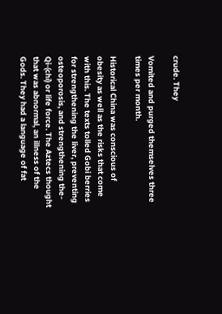crude. They

Vomited and purged themselves three times per month.

Historical China was conscious of obesity as well as the risks that come with this. The texts tolled Gobi berries for strengthening the liver, preventing osteoporosis, and strengthening the-Qi-(chi) or life force. The Aztecs thought that was abnormal, an illness of the Gods. They had a language of fat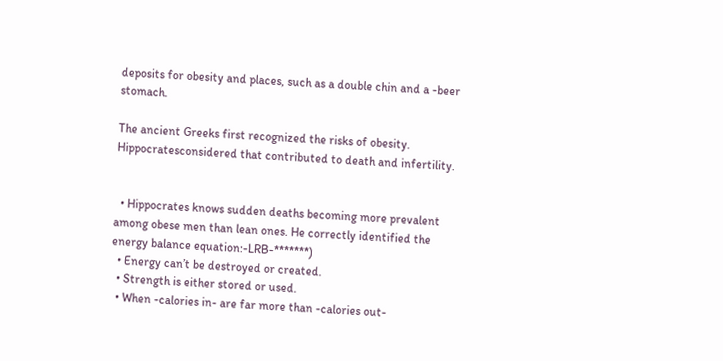deposits for obesity and places, such as a double chin and a -beer stomach.

The ancient Greeks first recognized the risks of obesity. Hippocratesconsidered that contributed to death and infertility.


  • Hippocrates knows sudden deaths becoming more prevalent among obese men than lean ones. He correctly identified the energy balance equation:-LRB-*******)
  • Energy can’t be destroyed or created.
  • Strength is either stored or used.
  • When -calories in- are far more than -calories out-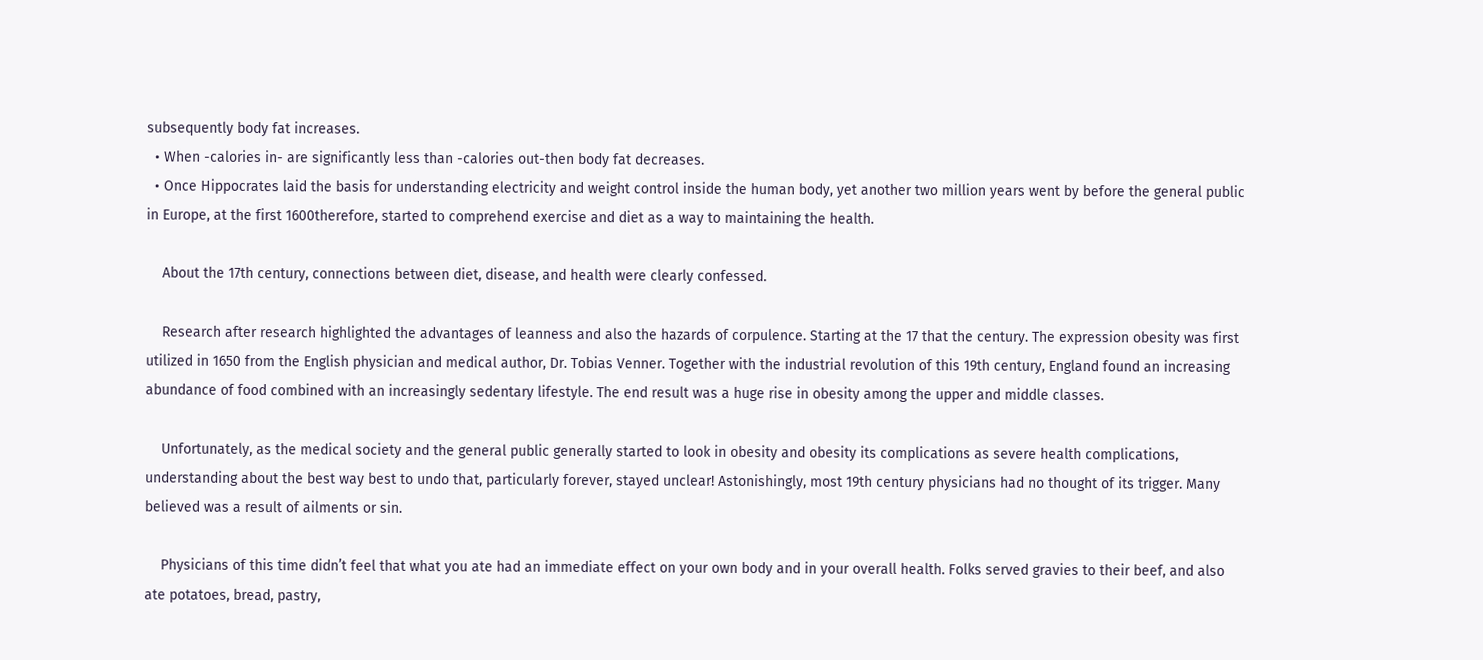subsequently body fat increases.
  • When -calories in- are significantly less than -calories out-then body fat decreases.
  • Once Hippocrates laid the basis for understanding electricity and weight control inside the human body, yet another two million years went by before the general public in Europe, at the first 1600therefore, started to comprehend exercise and diet as a way to maintaining the health.

    About the 17th century, connections between diet, disease, and health were clearly confessed.

    Research after research highlighted the advantages of leanness and also the hazards of corpulence. Starting at the 17 that the century. The expression obesity was first utilized in 1650 from the English physician and medical author, Dr. Tobias Venner. Together with the industrial revolution of this 19th century, England found an increasing abundance of food combined with an increasingly sedentary lifestyle. The end result was a huge rise in obesity among the upper and middle classes.

    Unfortunately, as the medical society and the general public generally started to look in obesity and obesity its complications as severe health complications, understanding about the best way best to undo that, particularly forever, stayed unclear! Astonishingly, most 19th century physicians had no thought of its trigger. Many believed was a result of ailments or sin.

    Physicians of this time didn’t feel that what you ate had an immediate effect on your own body and in your overall health. Folks served gravies to their beef, and also ate potatoes, bread, pastry,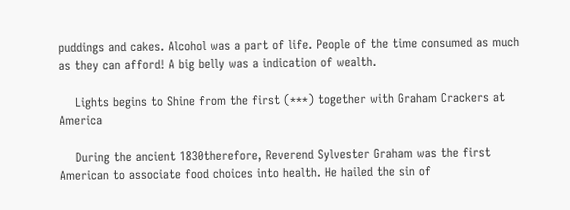puddings and cakes. Alcohol was a part of life. People of the time consumed as much as they can afford! A big belly was a indication of wealth.

    Lights begins to Shine from the first (***) together with Graham Crackers at America

    During the ancient 1830therefore, Reverend Sylvester Graham was the first American to associate food choices into health. He hailed the sin of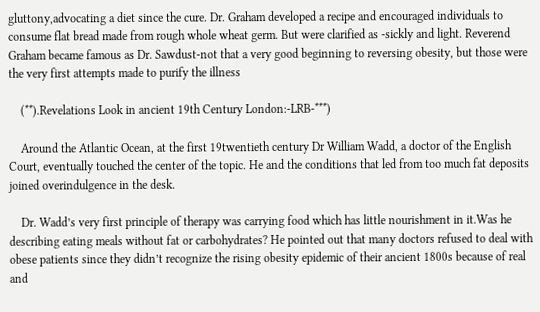gluttony,advocating a diet since the cure. Dr. Graham developed a recipe and encouraged individuals to consume flat bread made from rough whole wheat germ. But were clarified as -sickly and light. Reverend Graham became famous as Dr. Sawdust-not that a very good beginning to reversing obesity, but those were the very first attempts made to purify the illness

    (**).Revelations Look in ancient 19th Century London:-LRB-***)

    Around the Atlantic Ocean, at the first 19twentieth century Dr William Wadd, a doctor of the English Court, eventually touched the center of the topic. He and the conditions that led from too much fat deposits joined overindulgence in the desk.

    Dr. Wadd’s very first principle of therapy was carrying food which has little nourishment in it.Was he describing eating meals without fat or carbohydrates? He pointed out that many doctors refused to deal with obese patients since they didn’t recognize the rising obesity epidemic of their ancient 1800s because of real and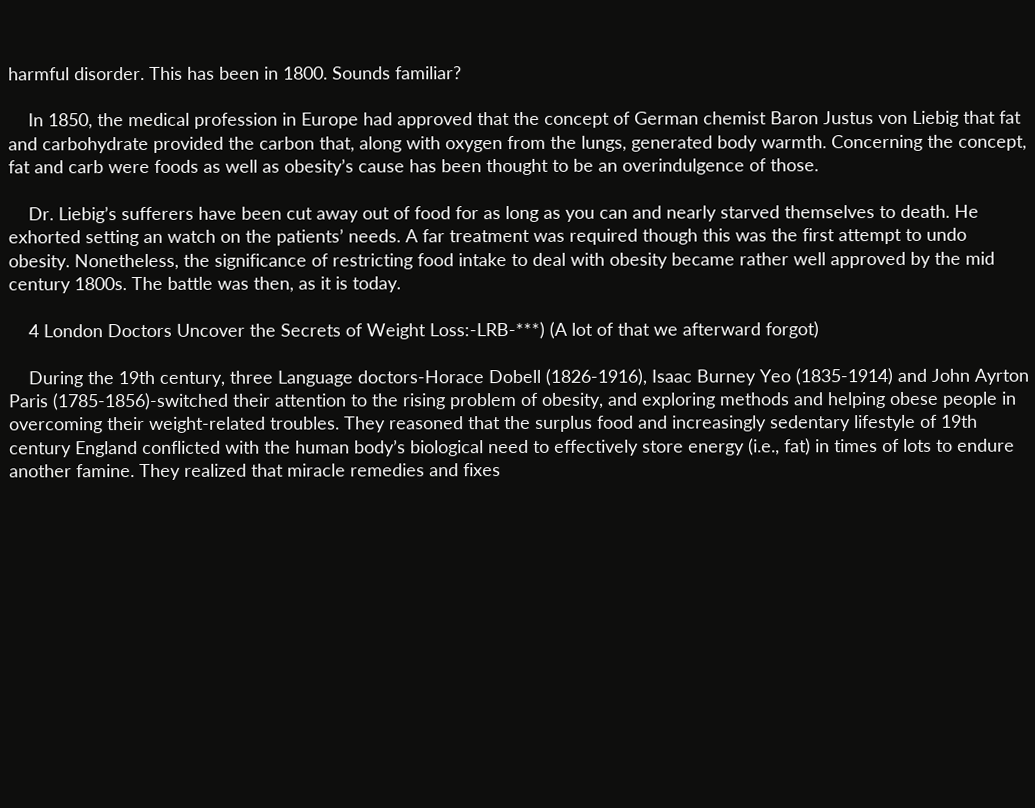harmful disorder. This has been in 1800. Sounds familiar?

    In 1850, the medical profession in Europe had approved that the concept of German chemist Baron Justus von Liebig that fat and carbohydrate provided the carbon that, along with oxygen from the lungs, generated body warmth. Concerning the concept, fat and carb were foods as well as obesity’s cause has been thought to be an overindulgence of those.

    Dr. Liebig’s sufferers have been cut away out of food for as long as you can and nearly starved themselves to death. He exhorted setting an watch on the patients’ needs. A far treatment was required though this was the first attempt to undo obesity. Nonetheless, the significance of restricting food intake to deal with obesity became rather well approved by the mid century 1800s. The battle was then, as it is today.

    4 London Doctors Uncover the Secrets of Weight Loss:-LRB-***) (A lot of that we afterward forgot)

    During the 19th century, three Language doctors-Horace Dobell (1826-1916), Isaac Burney Yeo (1835-1914) and John Ayrton Paris (1785-1856)-switched their attention to the rising problem of obesity, and exploring methods and helping obese people in overcoming their weight-related troubles. They reasoned that the surplus food and increasingly sedentary lifestyle of 19th century England conflicted with the human body’s biological need to effectively store energy (i.e., fat) in times of lots to endure another famine. They realized that miracle remedies and fixes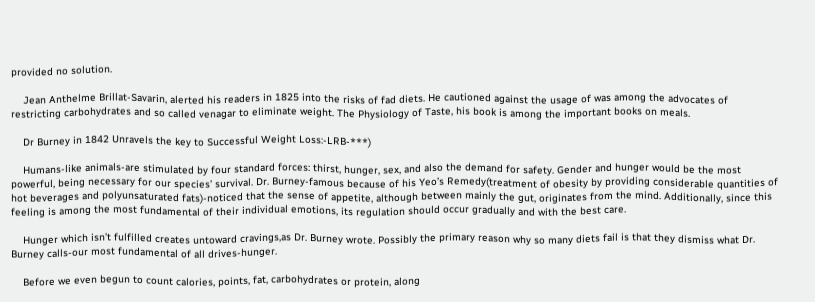provided no solution.

    Jean Anthelme Brillat-Savarin, alerted his readers in 1825 into the risks of fad diets. He cautioned against the usage of was among the advocates of restricting carbohydrates and so called venagar to eliminate weight. The Physiology of Taste, his book is among the important books on meals.

    Dr Burney in 1842 Unravels the key to Successful Weight Loss:-LRB-***)

    Humans-like animals-are stimulated by four standard forces: thirst, hunger, sex, and also the demand for safety. Gender and hunger would be the most powerful, being necessary for our species’ survival. Dr. Burney-famous because of his Yeo’s Remedy(treatment of obesity by providing considerable quantities of hot beverages and polyunsaturated fats)-noticed that the sense of appetite, although between mainly the gut, originates from the mind. Additionally, since this feeling is among the most fundamental of their individual emotions, its regulation should occur gradually and with the best care.

    Hunger which isn’t fulfilled creates untoward cravings,as Dr. Burney wrote. Possibly the primary reason why so many diets fail is that they dismiss what Dr. Burney calls-our most fundamental of all drives-hunger.

    Before we even begun to count calories, points, fat, carbohydrates or protein, along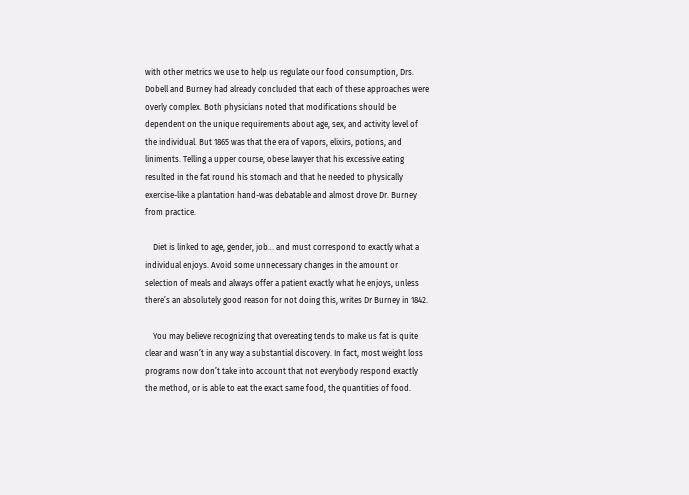with other metrics we use to help us regulate our food consumption, Drs. Dobell and Burney had already concluded that each of these approaches were overly complex. Both physicians noted that modifications should be dependent on the unique requirements about age, sex, and activity level of the individual. But 1865 was that the era of vapors, elixirs, potions, and liniments. Telling a upper course, obese lawyer that his excessive eating resulted in the fat round his stomach and that he needed to physically exercise-like a plantation hand-was debatable and almost drove Dr. Burney from practice.

    Diet is linked to age, gender, job… and must correspond to exactly what a individual enjoys. Avoid some unnecessary changes in the amount or selection of meals and always offer a patient exactly what he enjoys, unless there’s an absolutely good reason for not doing this, writes Dr Burney in 1842.

    You may believe recognizing that overeating tends to make us fat is quite clear and wasn’t in any way a substantial discovery. In fact, most weight loss programs now don’t take into account that not everybody respond exactly the method, or is able to eat the exact same food, the quantities of food.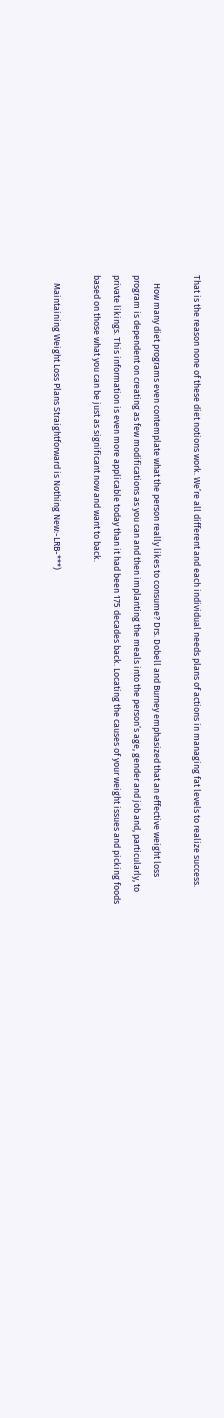That is the reason none of these diet notions work. We’re all different and each individual needs plans of actions in managing fat levels to realize success.

    How many diet programs even contemplate what the person really likes to consume? Drs. Dobell and Burney emphasized that an effective weight loss program is dependent on creating as few modifications as you can and then implanting the meals into the person’s age, gender and job and, particularly, to private likings. This information is even more applicable today than it had been 175 decades back. Locating the causes of your weight issues and picking foods based on those what you can be just as significant now and want to back.

    Maintaining Weight Loss Plans Straightforward is Nothing New:-LRB-***)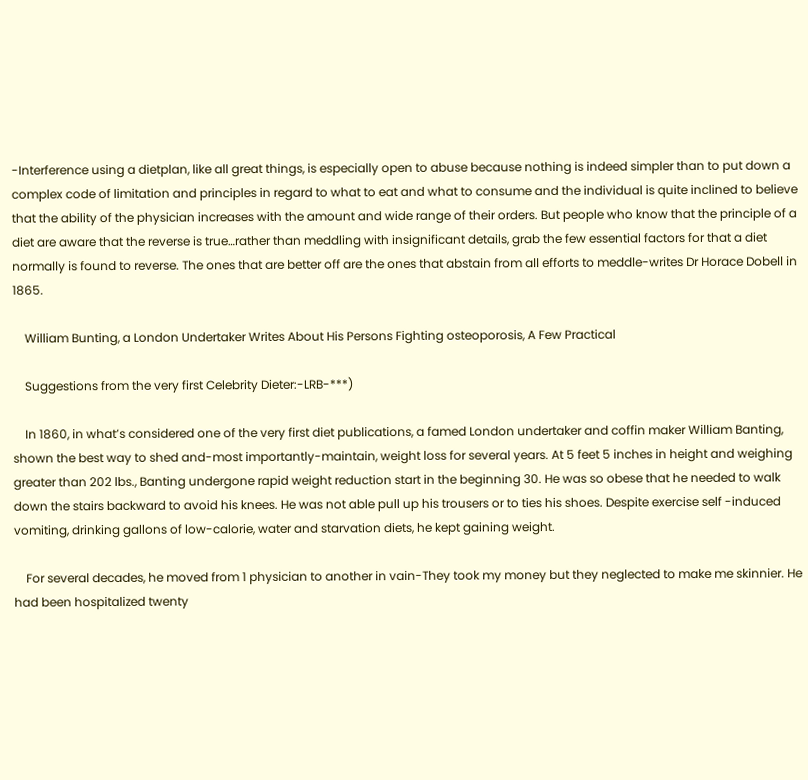-Interference using a dietplan, like all great things, is especially open to abuse because nothing is indeed simpler than to put down a complex code of limitation and principles in regard to what to eat and what to consume and the individual is quite inclined to believe that the ability of the physician increases with the amount and wide range of their orders. But people who know that the principle of a diet are aware that the reverse is true…rather than meddling with insignificant details, grab the few essential factors for that a diet normally is found to reverse. The ones that are better off are the ones that abstain from all efforts to meddle-writes Dr Horace Dobell in 1865.

    William Bunting, a London Undertaker Writes About His Persons Fighting osteoporosis, A Few Practical

    Suggestions from the very first Celebrity Dieter:-LRB-***)

    In 1860, in what’s considered one of the very first diet publications, a famed London undertaker and coffin maker William Banting, shown the best way to shed and-most importantly-maintain, weight loss for several years. At 5 feet 5 inches in height and weighing greater than 202 lbs., Banting undergone rapid weight reduction start in the beginning 30. He was so obese that he needed to walk down the stairs backward to avoid his knees. He was not able pull up his trousers or to ties his shoes. Despite exercise self -induced vomiting, drinking gallons of low-calorie, water and starvation diets, he kept gaining weight.

    For several decades, he moved from 1 physician to another in vain-They took my money but they neglected to make me skinnier. He had been hospitalized twenty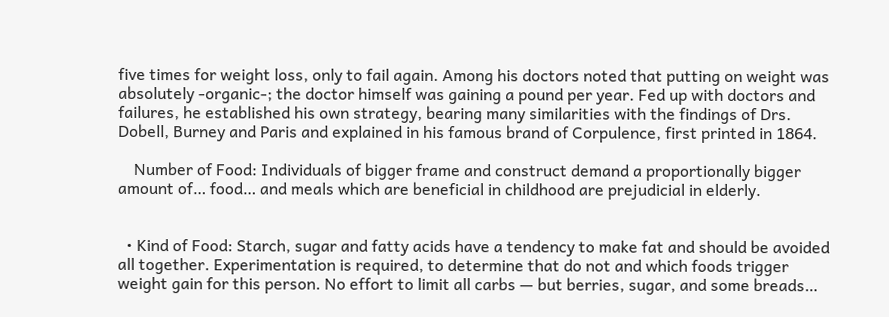five times for weight loss, only to fail again. Among his doctors noted that putting on weight was absolutely -organic-; the doctor himself was gaining a pound per year. Fed up with doctors and failures, he established his own strategy, bearing many similarities with the findings of Drs. Dobell, Burney and Paris and explained in his famous brand of Corpulence, first printed in 1864.

    Number of Food: Individuals of bigger frame and construct demand a proportionally bigger amount of… food… and meals which are beneficial in childhood are prejudicial in elderly.


  • Kind of Food: Starch, sugar and fatty acids have a tendency to make fat and should be avoided all together. Experimentation is required, to determine that do not and which foods trigger weight gain for this person. No effort to limit all carbs — but berries, sugar, and some breads…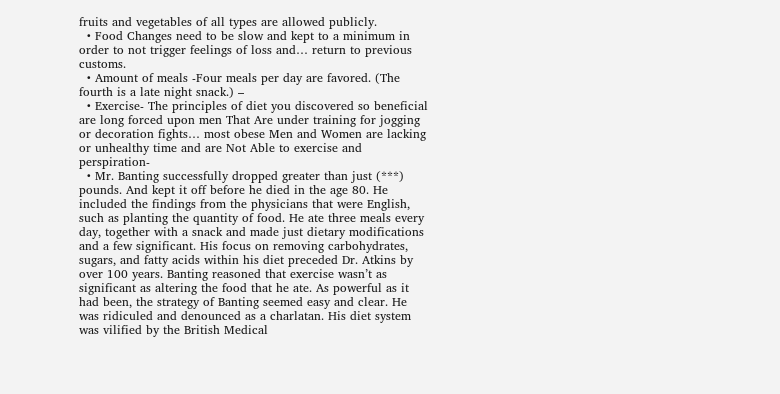fruits and vegetables of all types are allowed publicly.
  • Food Changes need to be slow and kept to a minimum in order to not trigger feelings of loss and… return to previous customs.
  • Amount of meals -Four meals per day are favored. (The fourth is a late night snack.) –
  • Exercise- The principles of diet you discovered so beneficial are long forced upon men That Are under training for jogging or decoration fights… most obese Men and Women are lacking or unhealthy time and are Not Able to exercise and perspiration-
  • Mr. Banting successfully dropped greater than just (***) pounds. And kept it off before he died in the age 80. He included the findings from the physicians that were English, such as planting the quantity of food. He ate three meals every day, together with a snack and made just dietary modifications and a few significant. His focus on removing carbohydrates, sugars, and fatty acids within his diet preceded Dr. Atkins by over 100 years. Banting reasoned that exercise wasn’t as significant as altering the food that he ate. As powerful as it had been, the strategy of Banting seemed easy and clear. He was ridiculed and denounced as a charlatan. His diet system was vilified by the British Medical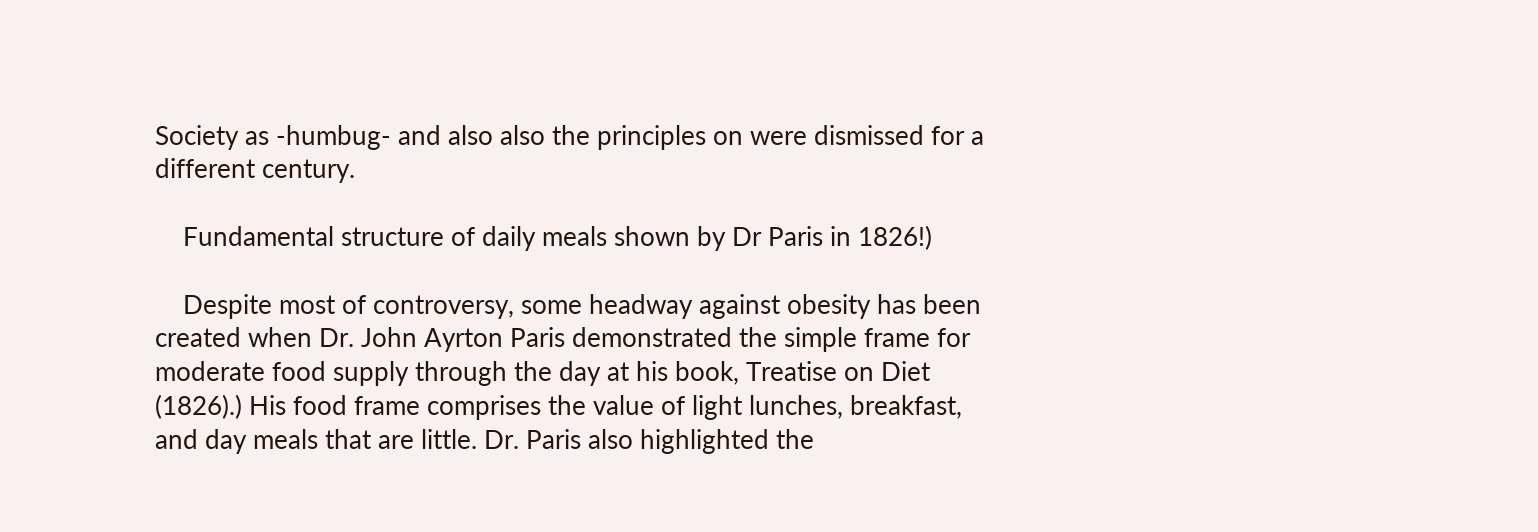Society as -humbug- and also also the principles on were dismissed for a different century.

    Fundamental structure of daily meals shown by Dr Paris in 1826!)

    Despite most of controversy, some headway against obesity has been created when Dr. John Ayrton Paris demonstrated the simple frame for moderate food supply through the day at his book, Treatise on Diet (1826).) His food frame comprises the value of light lunches, breakfast, and day meals that are little. Dr. Paris also highlighted the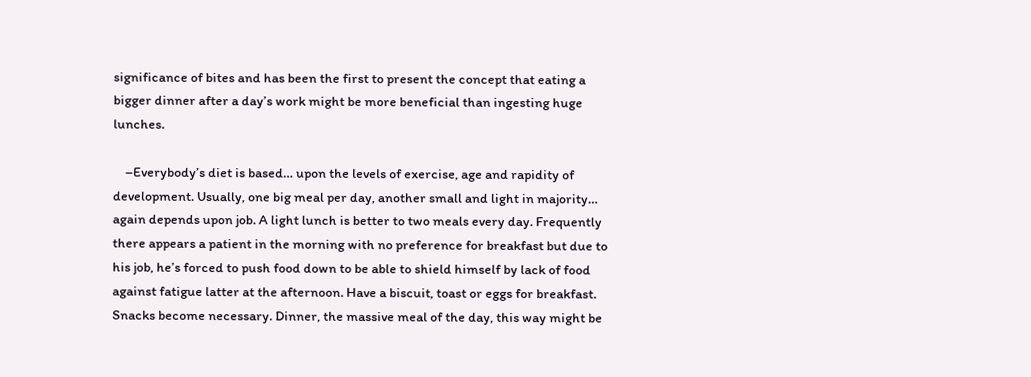significance of bites and has been the first to present the concept that eating a bigger dinner after a day’s work might be more beneficial than ingesting huge lunches.

    –Everybody’s diet is based… upon the levels of exercise, age and rapidity of development. Usually, one big meal per day, another small and light in majority… again depends upon job. A light lunch is better to two meals every day. Frequently there appears a patient in the morning with no preference for breakfast but due to his job, he’s forced to push food down to be able to shield himself by lack of food against fatigue latter at the afternoon. Have a biscuit, toast or eggs for breakfast. Snacks become necessary. Dinner, the massive meal of the day, this way might be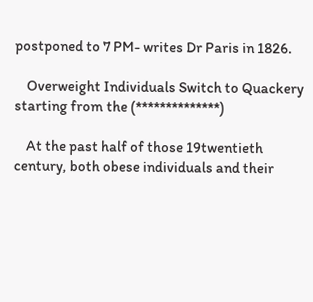postponed to 7 PM- writes Dr Paris in 1826.

    Overweight Individuals Switch to Quackery starting from the (**************)

    At the past half of those 19twentieth century, both obese individuals and their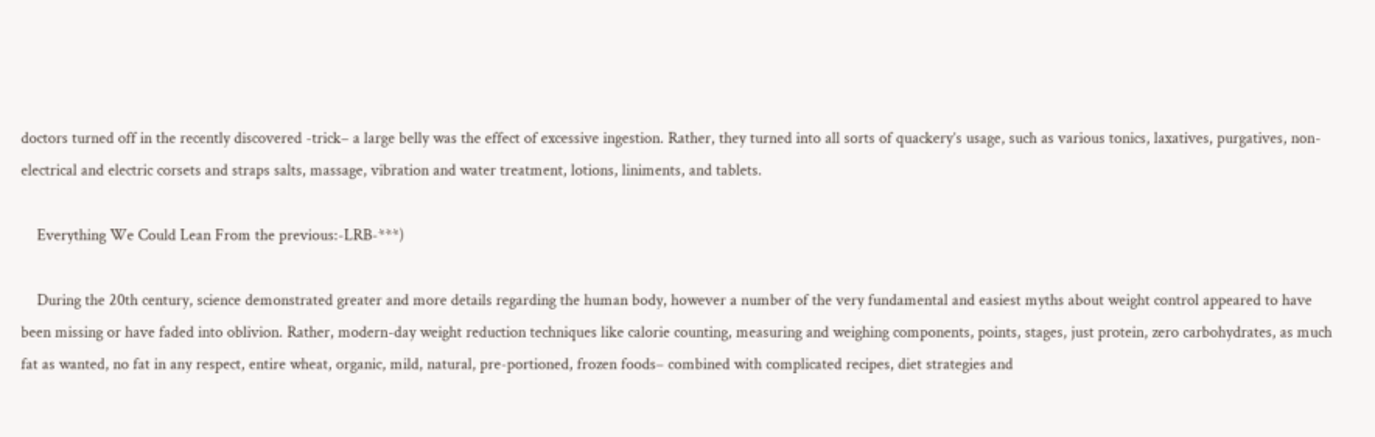doctors turned off in the recently discovered -trick– a large belly was the effect of excessive ingestion. Rather, they turned into all sorts of quackery’s usage, such as various tonics, laxatives, purgatives, non-electrical and electric corsets and straps salts, massage, vibration and water treatment, lotions, liniments, and tablets.

    Everything We Could Lean From the previous:-LRB-***)

    During the 20th century, science demonstrated greater and more details regarding the human body, however a number of the very fundamental and easiest myths about weight control appeared to have been missing or have faded into oblivion. Rather, modern-day weight reduction techniques like calorie counting, measuring and weighing components, points, stages, just protein, zero carbohydrates, as much fat as wanted, no fat in any respect, entire wheat, organic, mild, natural, pre-portioned, frozen foods– combined with complicated recipes, diet strategies and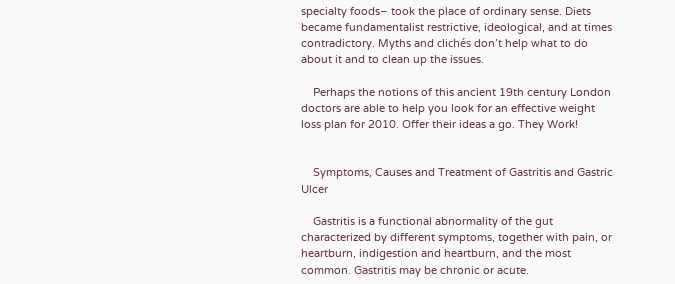specialty foods– took the place of ordinary sense. Diets became fundamentalist restrictive, ideological, and at times contradictory. Myths and clichés don’t help what to do about it and to clean up the issues.

    Perhaps the notions of this ancient 19th century London doctors are able to help you look for an effective weight loss plan for 2010. Offer their ideas a go. They Work!


    Symptoms, Causes and Treatment of Gastritis and Gastric Ulcer

    Gastritis is a functional abnormality of the gut characterized by different symptoms, together with pain, or heartburn, indigestion and heartburn, and the most common. Gastritis may be chronic or acute.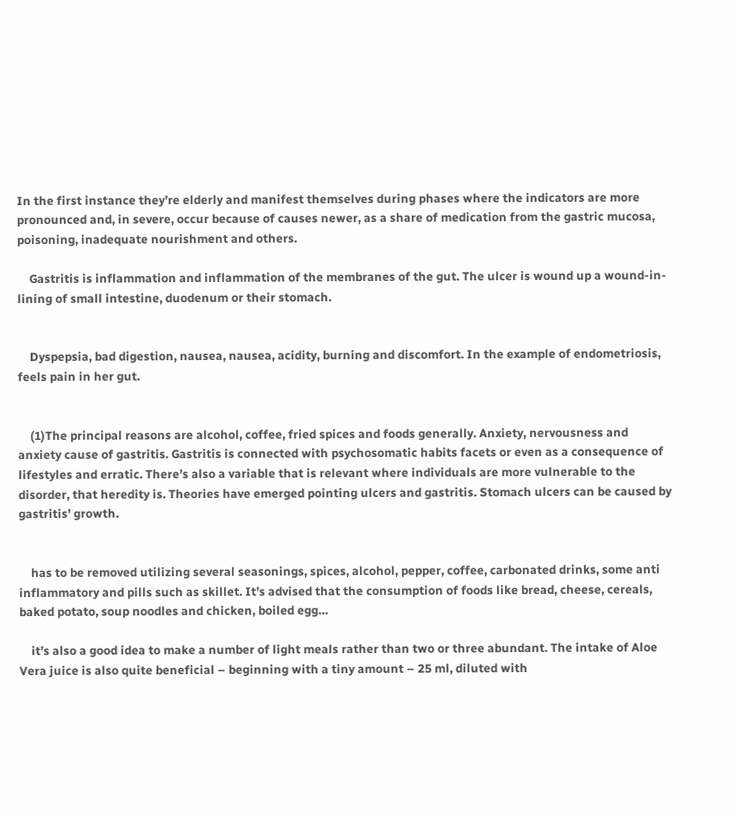In the first instance they’re elderly and manifest themselves during phases where the indicators are more pronounced and, in severe, occur because of causes newer, as a share of medication from the gastric mucosa, poisoning, inadequate nourishment and others.

    Gastritis is inflammation and inflammation of the membranes of the gut. The ulcer is wound up a wound-in-lining of small intestine, duodenum or their stomach.


    Dyspepsia, bad digestion, nausea, nausea, acidity, burning and discomfort. In the example of endometriosis, feels pain in her gut.


    (1)The principal reasons are alcohol, coffee, fried spices and foods generally. Anxiety, nervousness and anxiety cause of gastritis. Gastritis is connected with psychosomatic habits facets or even as a consequence of lifestyles and erratic. There’s also a variable that is relevant where individuals are more vulnerable to the disorder, that heredity is. Theories have emerged pointing ulcers and gastritis. Stomach ulcers can be caused by gastritis’ growth.


    has to be removed utilizing several seasonings, spices, alcohol, pepper, coffee, carbonated drinks, some anti inflammatory and pills such as skillet. It’s advised that the consumption of foods like bread, cheese, cereals, baked potato, soup noodles and chicken, boiled egg…

    it’s also a good idea to make a number of light meals rather than two or three abundant. The intake of Aloe Vera juice is also quite beneficial – beginning with a tiny amount – 25 ml, diluted with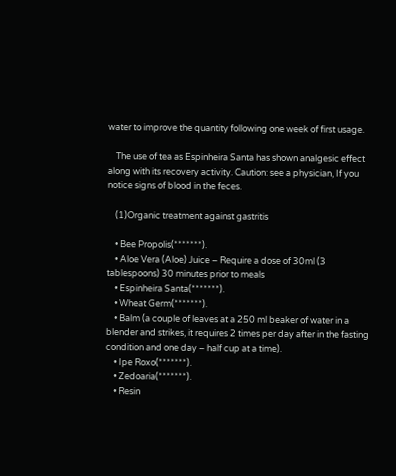water to improve the quantity following one week of first usage.

    The use of tea as Espinheira Santa has shown analgesic effect along with its recovery activity. Caution: see a physician, If you notice signs of blood in the feces.

    (1)Organic treatment against gastritis

    • Bee Propolis(*******).
    • Aloe Vera (Aloe) Juice – Require a dose of 30ml (3 tablespoons) 30 minutes prior to meals
    • Espinheira Santa(*******).
    • Wheat Germ(*******).
    • Balm (a couple of leaves at a 250 ml beaker of water in a blender and strikes, it requires 2 times per day after in the fasting condition and one day – half cup at a time).
    • Ipe Roxo(*******).
    • Zedoaria(*******).
    • Resin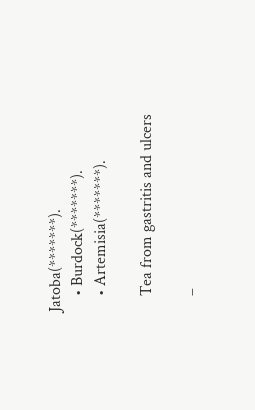Jatoba(*******).
    • Burdock(*******).
    • Artemisia(*******).

    Tea from gastritis and ulcers

    –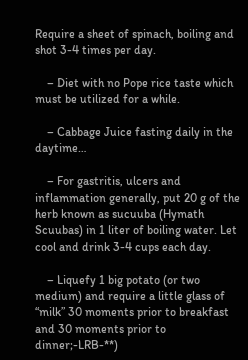Require a sheet of spinach, boiling and shot 3-4 times per day.

    – Diet with no Pope rice taste which must be utilized for a while.

    – Cabbage Juice fasting daily in the daytime…

    – For gastritis, ulcers and inflammation generally, put 20 g of the herb known as sucuuba (Hymath Scuubas) in 1 liter of boiling water. Let cool and drink 3-4 cups each day.

    – Liquefy 1 big potato (or two medium) and require a little glass of “milk” 30 moments prior to breakfast and 30 moments prior to dinner;-LRB-**)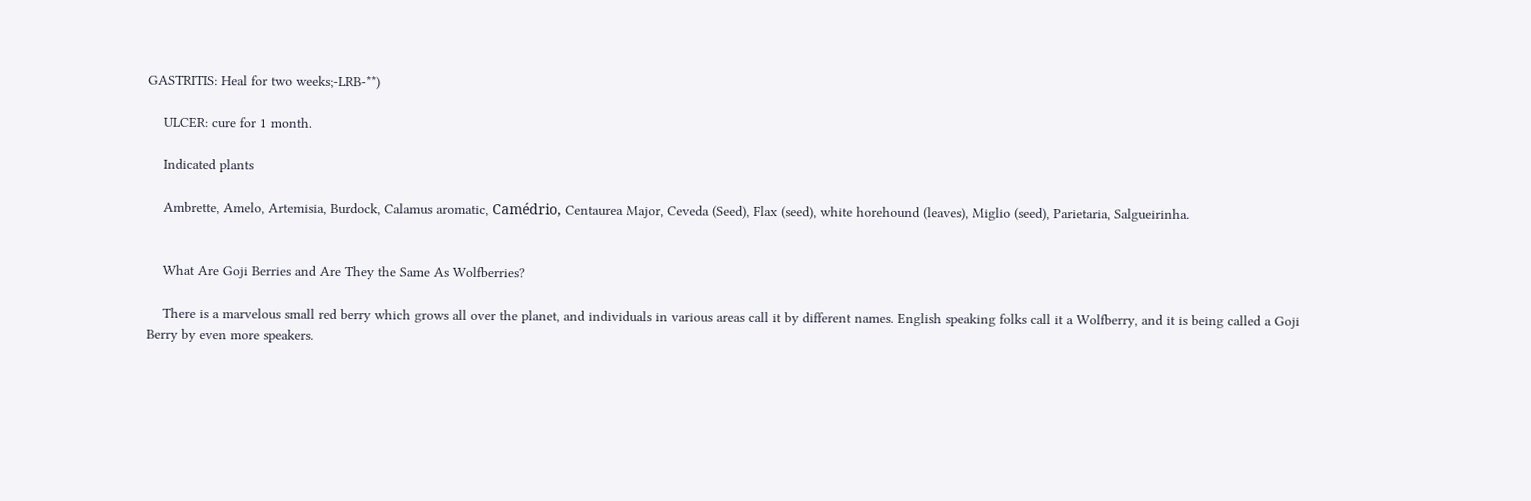GASTRITIS: Heal for two weeks;-LRB-**)

    ULCER: cure for 1 month.

    Indicated plants

    Ambrette, Amelo, Artemisia, Burdock, Calamus aromatic, Camédrio, Centaurea Major, Ceveda (Seed), Flax (seed), white horehound (leaves), Miglio (seed), Parietaria, Salgueirinha.


    What Are Goji Berries and Are They the Same As Wolfberries?

    There is a marvelous small red berry which grows all over the planet, and individuals in various areas call it by different names. English speaking folks call it a Wolfberry, and it is being called a Goji Berry by even more speakers.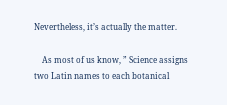Nevertheless, it’s actually the matter.

    As most of us know, ” Science assigns two Latin names to each botanical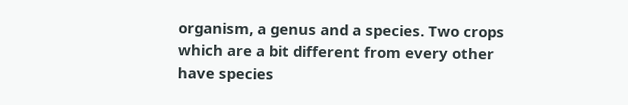organism, a genus and a species. Two crops which are a bit different from every other have species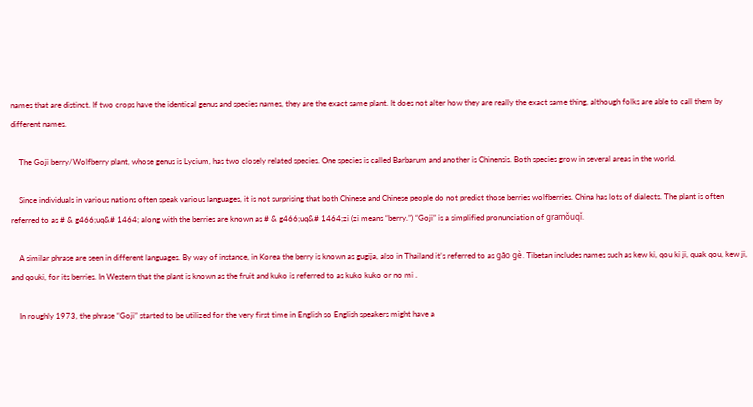names that are distinct. If two crops have the identical genus and species names, they are the exact same plant. It does not alter how they are really the exact same thing, although folks are able to call them by different names.

    The Goji berry/Wolfberry plant, whose genus is Lycium, has two closely related species. One species is called Barbarum and another is Chinensis. Both species grow in several areas in the world.

    Since individuals in various nations often speak various languages, it is not surprising that both Chinese and Chinese people do not predict those berries wolfberries. China has lots of dialects. The plant is often referred to as # & g466;uq&# 1464; along with the berries are known as # & g466;uq&# 1464;zi (zi means “berry.”) “Goji” is a simplified pronunciation of gramǒuqǐ.

    A similar phrase are seen in different languages. By way of instance, in Korea the berry is known as gugija, also in Thailand it’s referred to as găo gè. Tibetan includes names such as kew ki, qou ki ji, quak qou, kew ji, and qouki, for its berries. In Western that the plant is known as the fruit and kuko is referred to as kuko kuko or no mi .

    In roughly 1973, the phrase “Goji” started to be utilized for the very first time in English so English speakers might have a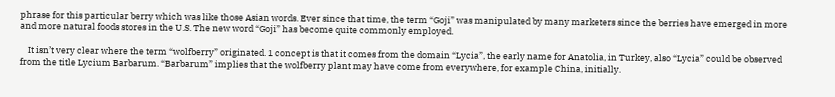phrase for this particular berry which was like those Asian words. Ever since that time, the term “Goji” was manipulated by many marketers since the berries have emerged in more and more natural foods stores in the U.S. The new word “Goji” has become quite commonly employed.

    It isn’t very clear where the term “wolfberry” originated. 1 concept is that it comes from the domain “Lycia”, the early name for Anatolia, in Turkey, also “Lycia” could be observed from the title Lycium Barbarum. “Barbarum” implies that the wolfberry plant may have come from everywhere, for example China, initially.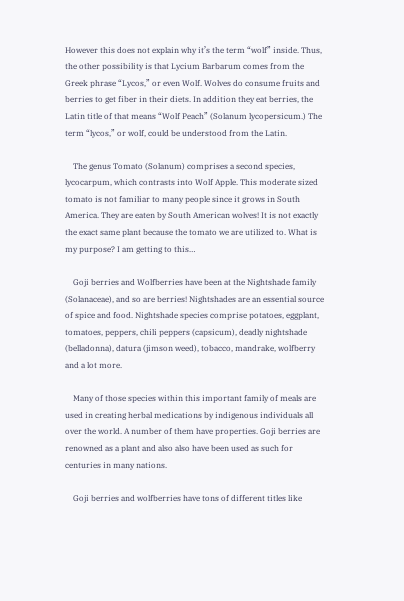However this does not explain why it’s the term “wolf” inside. Thus, the other possibility is that Lycium Barbarum comes from the Greek phrase “Lycos,” or even Wolf. Wolves do consume fruits and berries to get fiber in their diets. In addition they eat berries, the Latin title of that means “Wolf Peach” (Solanum lycopersicum.) The term “lycos,” or wolf, could be understood from the Latin.

    The genus Tomato (Solanum) comprises a second species, lycocarpum, which contrasts into Wolf Apple. This moderate sized tomato is not familiar to many people since it grows in South America. They are eaten by South American wolves! It is not exactly the exact same plant because the tomato we are utilized to. What is my purpose? I am getting to this…

    Goji berries and Wolfberries have been at the Nightshade family (Solanaceae), and so are berries! Nightshades are an essential source of spice and food. Nightshade species comprise potatoes, eggplant, tomatoes, peppers, chili peppers (capsicum), deadly nightshade (belladonna), datura (jimson weed), tobacco, mandrake, wolfberry and a lot more.

    Many of those species within this important family of meals are used in creating herbal medications by indigenous individuals all over the world. A number of them have properties. Goji berries are renowned as a plant and also also have been used as such for centuries in many nations.

    Goji berries and wolfberries have tons of different titles like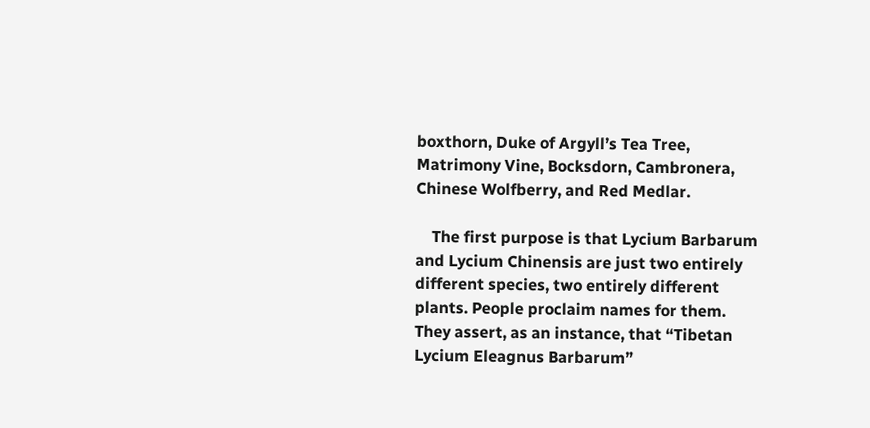boxthorn, Duke of Argyll’s Tea Tree, Matrimony Vine, Bocksdorn, Cambronera, Chinese Wolfberry, and Red Medlar.

    The first purpose is that Lycium Barbarum and Lycium Chinensis are just two entirely different species, two entirely different plants. People proclaim names for them. They assert, as an instance, that “Tibetan Lycium Eleagnus Barbarum”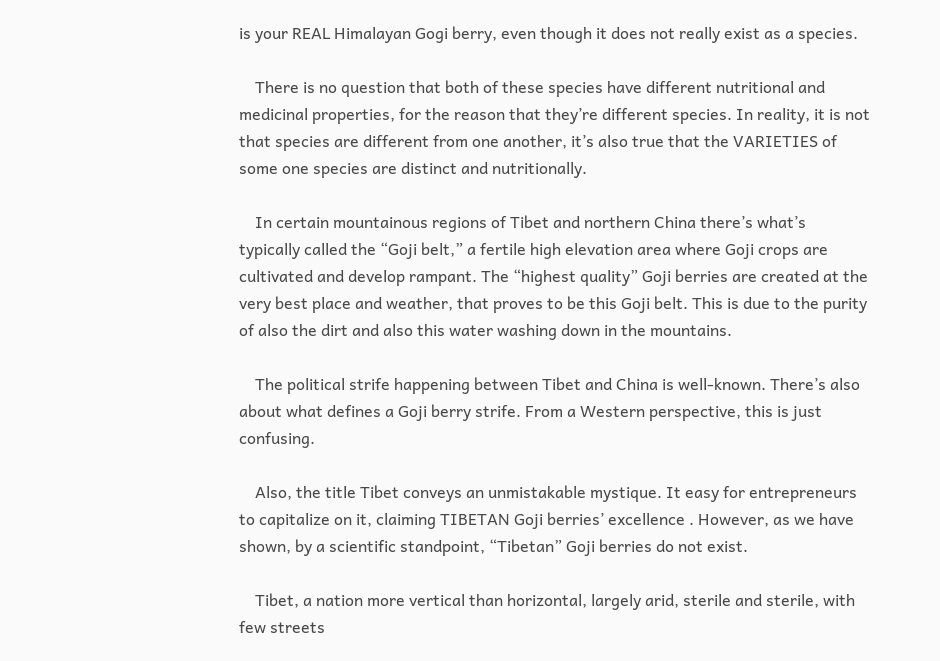is your REAL Himalayan Gogi berry, even though it does not really exist as a species.

    There is no question that both of these species have different nutritional and medicinal properties, for the reason that they’re different species. In reality, it is not that species are different from one another, it’s also true that the VARIETIES of some one species are distinct and nutritionally.

    In certain mountainous regions of Tibet and northern China there’s what’s typically called the “Goji belt,” a fertile high elevation area where Goji crops are cultivated and develop rampant. The “highest quality” Goji berries are created at the very best place and weather, that proves to be this Goji belt. This is due to the purity of also the dirt and also this water washing down in the mountains.

    The political strife happening between Tibet and China is well-known. There’s also about what defines a Goji berry strife. From a Western perspective, this is just confusing.

    Also, the title Tibet conveys an unmistakable mystique. It easy for entrepreneurs to capitalize on it, claiming TIBETAN Goji berries’ excellence . However, as we have shown, by a scientific standpoint, “Tibetan” Goji berries do not exist.

    Tibet, a nation more vertical than horizontal, largely arid, sterile and sterile, with few streets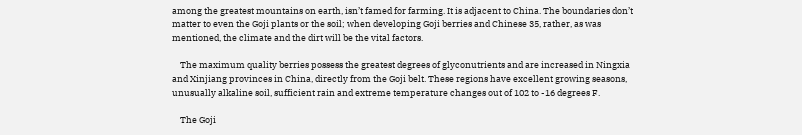among the greatest mountains on earth, isn’t famed for farming. It is adjacent to China. The boundaries don’t matter to even the Goji plants or the soil; when developing Goji berries and Chinese 35, rather, as was mentioned, the climate and the dirt will be the vital factors.

    The maximum quality berries possess the greatest degrees of glyconutrients and are increased in Ningxia and Xinjiang provinces in China, directly from the Goji belt. These regions have excellent growing seasons, unusually alkaline soil, sufficient rain and extreme temperature changes out of 102 to -16 degrees F.

    The Goji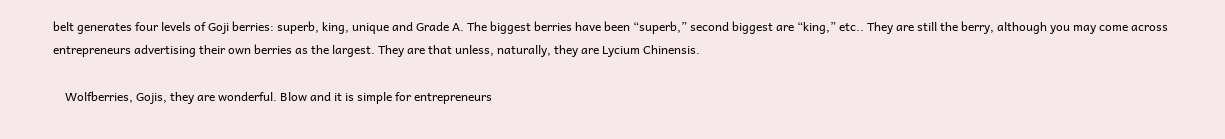belt generates four levels of Goji berries: superb, king, unique and Grade A. The biggest berries have been “superb,” second biggest are “king,” etc.. They are still the berry, although you may come across entrepreneurs advertising their own berries as the largest. They are that unless, naturally, they are Lycium Chinensis.

    Wolfberries, Gojis, they are wonderful. Blow and it is simple for entrepreneurs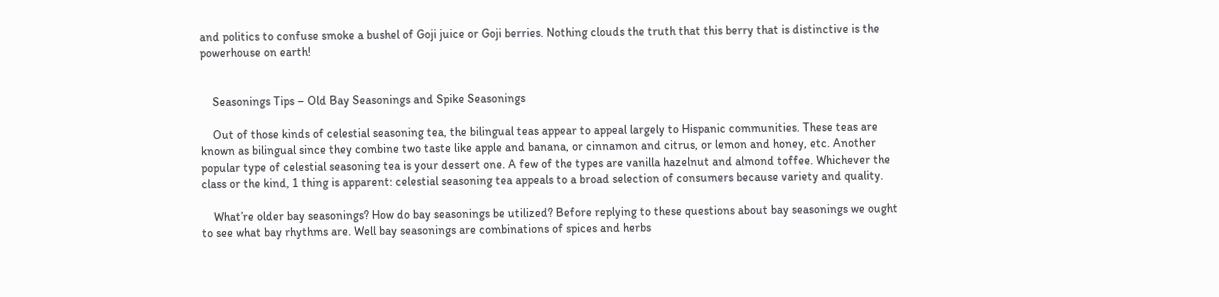and politics to confuse smoke a bushel of Goji juice or Goji berries. Nothing clouds the truth that this berry that is distinctive is the powerhouse on earth!


    Seasonings Tips – Old Bay Seasonings and Spike Seasonings

    Out of those kinds of celestial seasoning tea, the bilingual teas appear to appeal largely to Hispanic communities. These teas are known as bilingual since they combine two taste like apple and banana, or cinnamon and citrus, or lemon and honey, etc. Another popular type of celestial seasoning tea is your dessert one. A few of the types are vanilla hazelnut and almond toffee. Whichever the class or the kind, 1 thing is apparent: celestial seasoning tea appeals to a broad selection of consumers because variety and quality.

    What’re older bay seasonings? How do bay seasonings be utilized? Before replying to these questions about bay seasonings we ought to see what bay rhythms are. Well bay seasonings are combinations of spices and herbs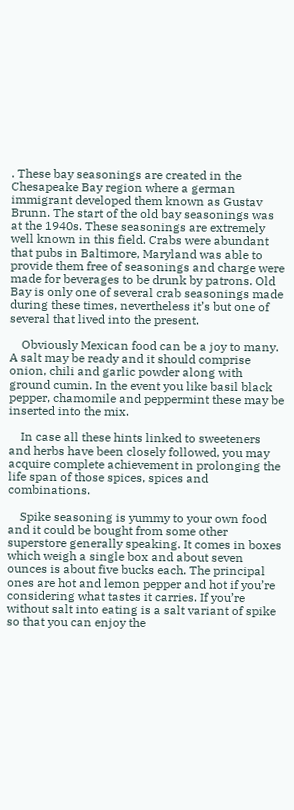. These bay seasonings are created in the Chesapeake Bay region where a german immigrant developed them known as Gustav Brunn. The start of the old bay seasonings was at the 1940s. These seasonings are extremely well known in this field. Crabs were abundant that pubs in Baltimore, Maryland was able to provide them free of seasonings and charge were made for beverages to be drunk by patrons. Old Bay is only one of several crab seasonings made during these times, nevertheless it’s but one of several that lived into the present.

    Obviously Mexican food can be a joy to many. A salt may be ready and it should comprise onion, chili and garlic powder along with ground cumin. In the event you like basil black pepper, chamomile and peppermint these may be inserted into the mix.

    In case all these hints linked to sweeteners and herbs have been closely followed, you may acquire complete achievement in prolonging the life span of those spices, spices and combinations.

    Spike seasoning is yummy to your own food and it could be bought from some other superstore generally speaking. It comes in boxes which weigh a single box and about seven ounces is about five bucks each. The principal ones are hot and lemon pepper and hot if you’re considering what tastes it carries. If you’re without salt into eating is a salt variant of spike so that you can enjoy the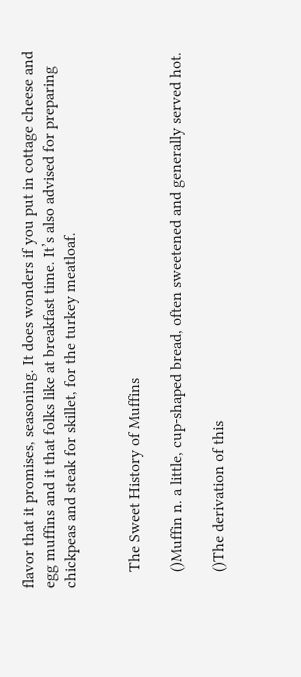flavor that it promises, seasoning. It does wonders if you put in cottage cheese and egg muffins and it that folks like at breakfast time. It’s also advised for preparing chickpeas and steak for skillet, for the turkey meatloaf.


    The Sweet History of Muffins

    ()Muffin n. a little, cup-shaped bread, often sweetened and generally served hot.

    ()The derivation of this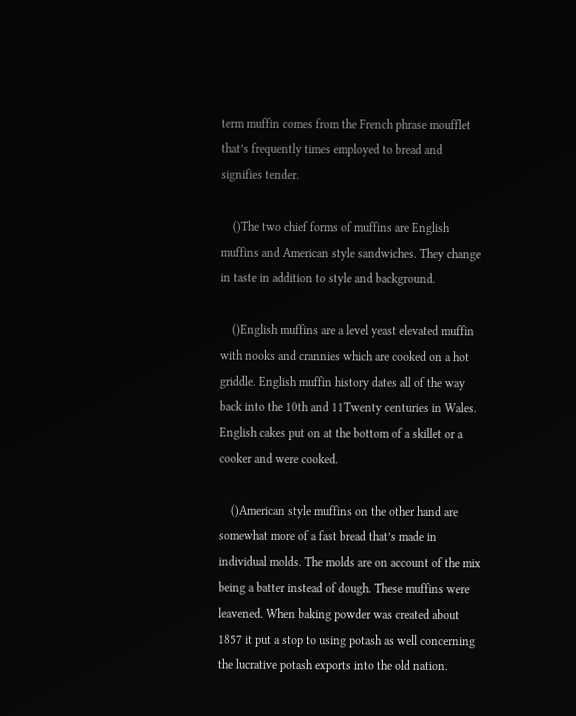term muffin comes from the French phrase moufflet that’s frequently times employed to bread and signifies tender.

    ()The two chief forms of muffins are English muffins and American style sandwiches. They change in taste in addition to style and background.

    ()English muffins are a level yeast elevated muffin with nooks and crannies which are cooked on a hot griddle. English muffin history dates all of the way back into the 10th and 11Twenty centuries in Wales. English cakes put on at the bottom of a skillet or a cooker and were cooked.

    ()American style muffins on the other hand are somewhat more of a fast bread that’s made in individual molds. The molds are on account of the mix being a batter instead of dough. These muffins were leavened. When baking powder was created about 1857 it put a stop to using potash as well concerning the lucrative potash exports into the old nation.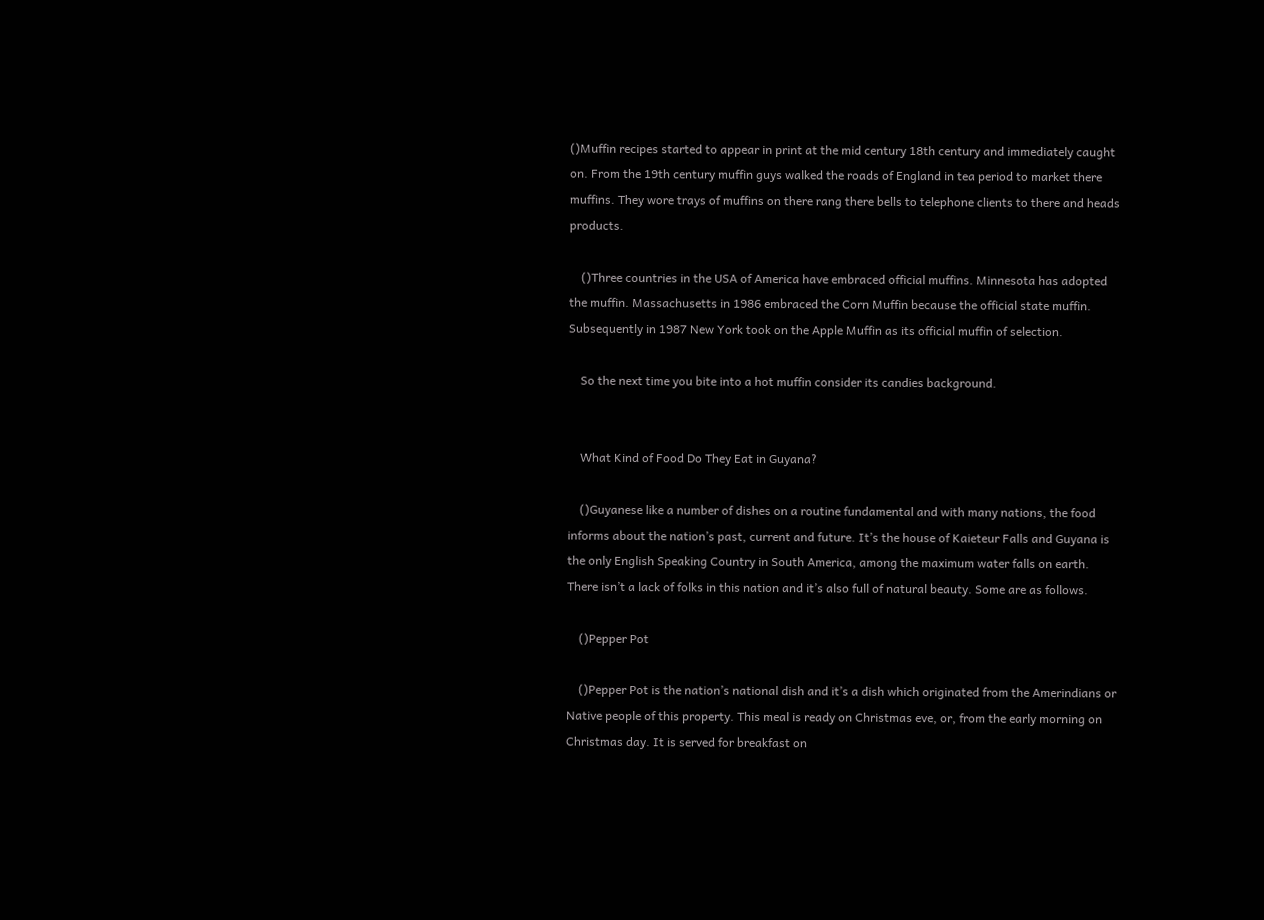()Muffin recipes started to appear in print at the mid century 18th century and immediately caught on. From the 19th century muffin guys walked the roads of England in tea period to market there muffins. They wore trays of muffins on there rang there bells to telephone clients to there and heads products.

    ()Three countries in the USA of America have embraced official muffins. Minnesota has adopted the muffin. Massachusetts in 1986 embraced the Corn Muffin because the official state muffin. Subsequently in 1987 New York took on the Apple Muffin as its official muffin of selection.

    So the next time you bite into a hot muffin consider its candies background.


    What Kind of Food Do They Eat in Guyana?

    ()Guyanese like a number of dishes on a routine fundamental and with many nations, the food informs about the nation’s past, current and future. It’s the house of Kaieteur Falls and Guyana is the only English Speaking Country in South America, among the maximum water falls on earth. There isn’t a lack of folks in this nation and it’s also full of natural beauty. Some are as follows.

    ()Pepper Pot

    ()Pepper Pot is the nation’s national dish and it’s a dish which originated from the Amerindians or Native people of this property. This meal is ready on Christmas eve, or, from the early morning on Christmas day. It is served for breakfast on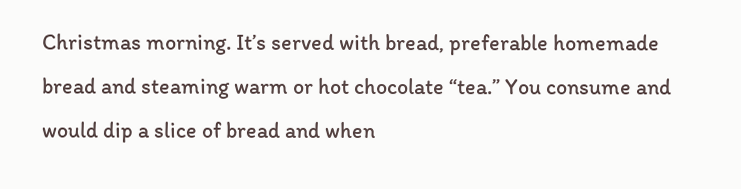Christmas morning. It’s served with bread, preferable homemade bread and steaming warm or hot chocolate “tea.” You consume and would dip a slice of bread and when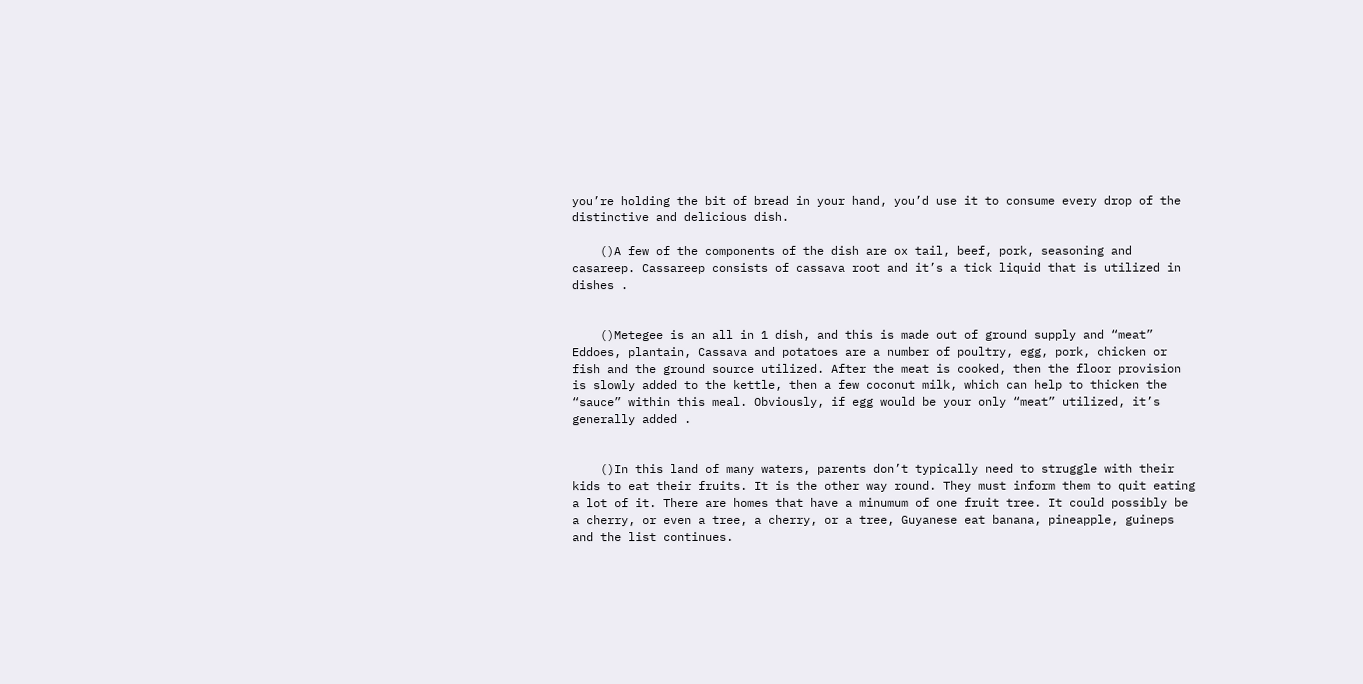you’re holding the bit of bread in your hand, you’d use it to consume every drop of the distinctive and delicious dish.

    ()A few of the components of the dish are ox tail, beef, pork, seasoning and casareep. Cassareep consists of cassava root and it’s a tick liquid that is utilized in dishes .


    ()Metegee is an all in 1 dish, and this is made out of ground supply and “meat” Eddoes, plantain, Cassava and potatoes are a number of poultry, egg, pork, chicken or fish and the ground source utilized. After the meat is cooked, then the floor provision is slowly added to the kettle, then a few coconut milk, which can help to thicken the “sauce” within this meal. Obviously, if egg would be your only “meat” utilized, it’s generally added .


    ()In this land of many waters, parents don’t typically need to struggle with their kids to eat their fruits. It is the other way round. They must inform them to quit eating a lot of it. There are homes that have a minumum of one fruit tree. It could possibly be a cherry, or even a tree, a cherry, or a tree, Guyanese eat banana, pineapple, guineps and the list continues.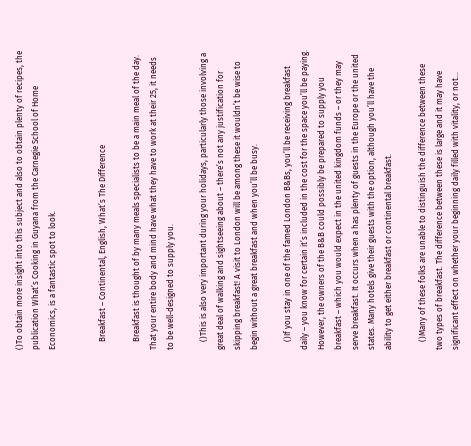()To obtain more insight into this subject and also to obtain plenty of recipes, the publication What’s Cooking in Guyana from the Carnegie School of Home Economics, is a fantastic spot to look.


    Breakfast – Continental, English, What’s The Difference

    Breakfast is thought of by many meals specialists to be a main meal of the day. That your entire body and mind have what they have to work at their 25, it needs to be well-designed to supply you.

    ()This is also very important during your holidays, particularly those involving a great deal of walking and sightseeing about – there’s not any justification for skipping breakfast! A visit to London will be among these it wouldn’t be wise to begin without a great breakfast and when you’ll be busy.

    ()If you stay in one of the famed London B&Bs, you’ll be receiving breakfast daily – you know for certain it’s included in the cost for the space you’ll be paying. However, the owners of the B&B could possibly be prepared to supply you breakfast – which you would expect in the united kingdom funds – or they may serve breakfast. It occurs when a has plenty of guests in the Europe or the united states. Many hotels give their guests with the option, although you’ll have the ability to get either breakfast or continental breakfast.

    ()Many of these folks are unable to distinguish the difference between these two types of breakfast. The difference between these is large and it may have significant effect on whether your beginning daily filled with vitality, or not…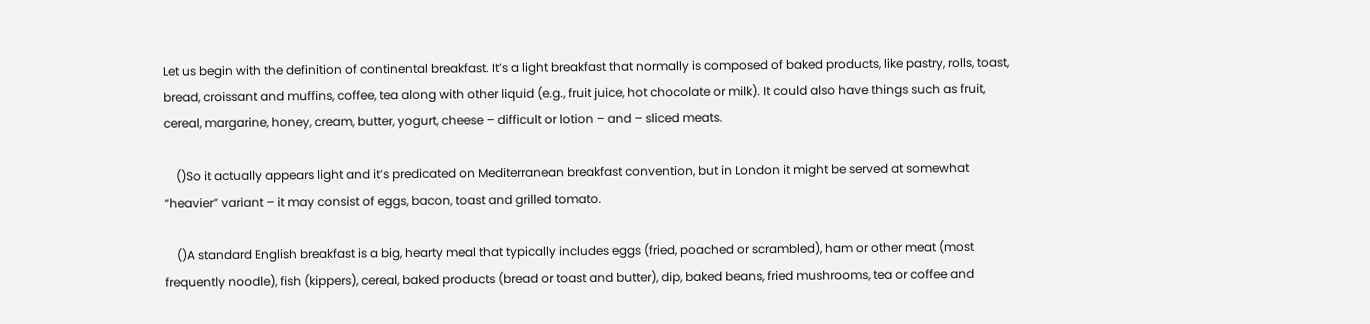Let us begin with the definition of continental breakfast. It’s a light breakfast that normally is composed of baked products, like pastry, rolls, toast, bread, croissant and muffins, coffee, tea along with other liquid (e.g., fruit juice, hot chocolate or milk). It could also have things such as fruit, cereal, margarine, honey, cream, butter, yogurt, cheese – difficult or lotion – and – sliced meats.

    ()So it actually appears light and it’s predicated on Mediterranean breakfast convention, but in London it might be served at somewhat “heavier” variant – it may consist of eggs, bacon, toast and grilled tomato.

    ()A standard English breakfast is a big, hearty meal that typically includes eggs (fried, poached or scrambled), ham or other meat (most frequently noodle), fish (kippers), cereal, baked products (bread or toast and butter), dip, baked beans, fried mushrooms, tea or coffee and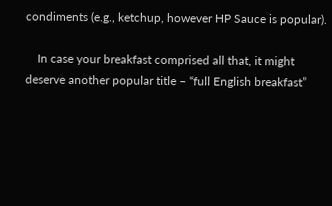condiments (e.g., ketchup, however HP Sauce is popular).

    In case your breakfast comprised all that, it might deserve another popular title – “full English breakfast”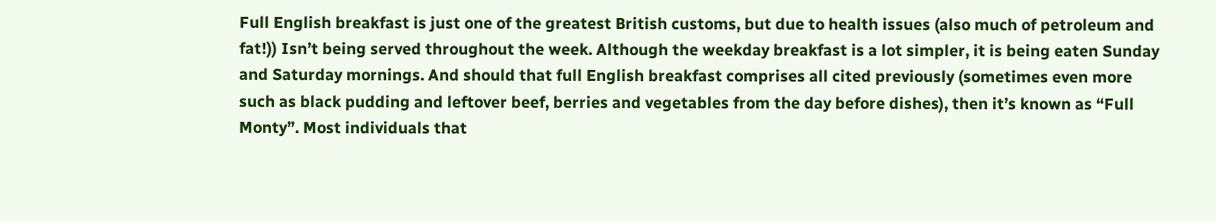Full English breakfast is just one of the greatest British customs, but due to health issues (also much of petroleum and fat!)) Isn’t being served throughout the week. Although the weekday breakfast is a lot simpler, it is being eaten Sunday and Saturday mornings. And should that full English breakfast comprises all cited previously (sometimes even more such as black pudding and leftover beef, berries and vegetables from the day before dishes), then it’s known as “Full Monty”. Most individuals that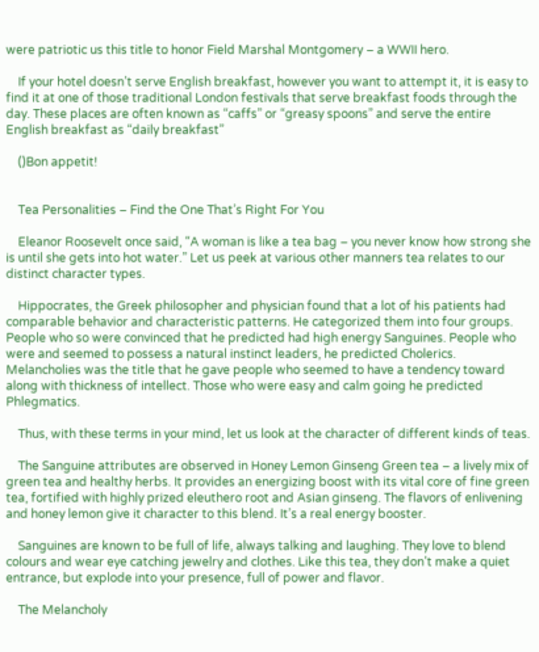were patriotic us this title to honor Field Marshal Montgomery – a WWII hero.

    If your hotel doesn’t serve English breakfast, however you want to attempt it, it is easy to find it at one of those traditional London festivals that serve breakfast foods through the day. These places are often known as “caffs” or “greasy spoons” and serve the entire English breakfast as “daily breakfast”

    ()Bon appetit!


    Tea Personalities – Find the One That’s Right For You

    Eleanor Roosevelt once said, “A woman is like a tea bag – you never know how strong she is until she gets into hot water.” Let us peek at various other manners tea relates to our distinct character types.

    Hippocrates, the Greek philosopher and physician found that a lot of his patients had comparable behavior and characteristic patterns. He categorized them into four groups. People who so were convinced that he predicted had high energy Sanguines. People who were and seemed to possess a natural instinct leaders, he predicted Cholerics. Melancholies was the title that he gave people who seemed to have a tendency toward along with thickness of intellect. Those who were easy and calm going he predicted Phlegmatics.

    Thus, with these terms in your mind, let us look at the character of different kinds of teas.

    The Sanguine attributes are observed in Honey Lemon Ginseng Green tea – a lively mix of green tea and healthy herbs. It provides an energizing boost with its vital core of fine green tea, fortified with highly prized eleuthero root and Asian ginseng. The flavors of enlivening and honey lemon give it character to this blend. It’s a real energy booster.

    Sanguines are known to be full of life, always talking and laughing. They love to blend colours and wear eye catching jewelry and clothes. Like this tea, they don’t make a quiet entrance, but explode into your presence, full of power and flavor.

    The Melancholy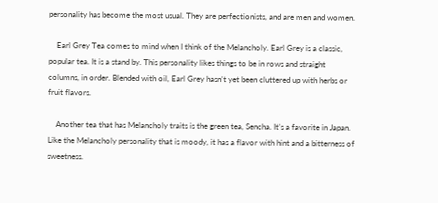personality has become the most usual. They are perfectionists, and are men and women.

    Earl Grey Tea comes to mind when I think of the Melancholy. Earl Grey is a classic, popular tea. It is a stand by. This personality likes things to be in rows and straight columns, in order. Blended with oil, Earl Grey hasn’t yet been cluttered up with herbs or fruit flavors.

    Another tea that has Melancholy traits is the green tea, Sencha. It’s a favorite in Japan. Like the Melancholy personality that is moody, it has a flavor with hint and a bitterness of sweetness.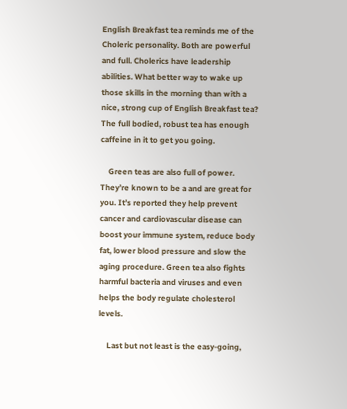English Breakfast tea reminds me of the Choleric personality. Both are powerful and full. Cholerics have leadership abilities. What better way to wake up those skills in the morning than with a nice, strong cup of English Breakfast tea? The full bodied, robust tea has enough caffeine in it to get you going.

    Green teas are also full of power. They’re known to be a and are great for you. It’s reported they help prevent cancer and cardiovascular disease can boost your immune system, reduce body fat, lower blood pressure and slow the aging procedure. Green tea also fights harmful bacteria and viruses and even helps the body regulate cholesterol levels.

    Last but not least is the easy-going,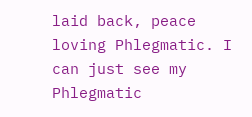laid back, peace loving Phlegmatic. I can just see my Phlegmatic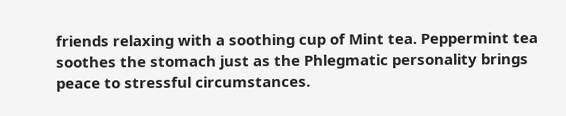friends relaxing with a soothing cup of Mint tea. Peppermint tea soothes the stomach just as the Phlegmatic personality brings peace to stressful circumstances.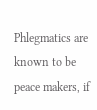Phlegmatics are known to be peace makers, if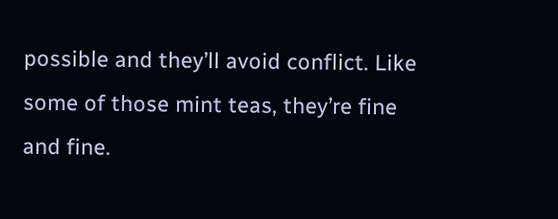possible and they’ll avoid conflict. Like some of those mint teas, they’re fine and fine.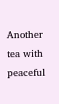Another tea with peaceful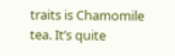traits is Chamomile tea. It’s quite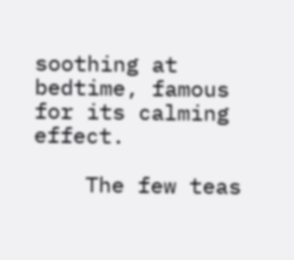soothing at bedtime, famous for its calming effect.

    The few teas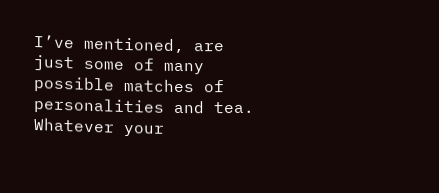I’ve mentioned, are just some of many possible matches of personalities and tea. Whatever your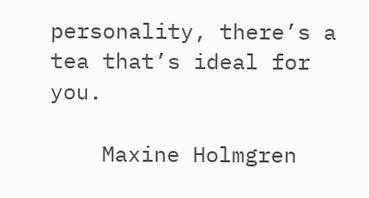personality, there’s a tea that’s ideal for you.

    Maxine Holmgren